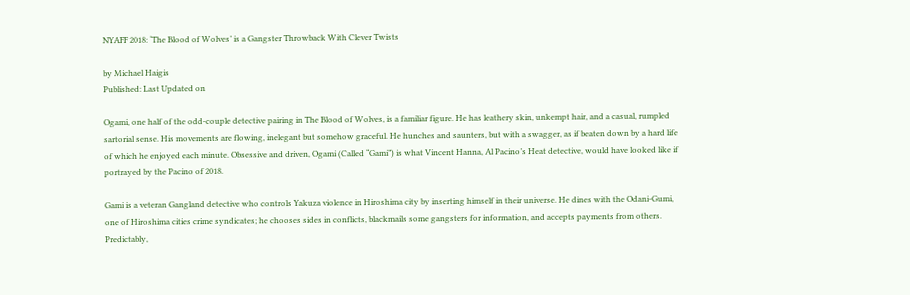NYAFF 2018: ‘The Blood of Wolves’ is a Gangster Throwback With Clever Twists

by Michael Haigis
Published: Last Updated on

Ogami, one half of the odd-couple detective pairing in The Blood of Wolves, is a familiar figure. He has leathery skin, unkempt hair, and a casual, rumpled sartorial sense. His movements are flowing, inelegant but somehow graceful. He hunches and saunters, but with a swagger, as if beaten down by a hard life of which he enjoyed each minute. Obsessive and driven, Ogami (Called “Gami”) is what Vincent Hanna, Al Pacino’s Heat detective, would have looked like if portrayed by the Pacino of 2018.

Gami is a veteran Gangland detective who controls Yakuza violence in Hiroshima city by inserting himself in their universe. He dines with the Odani-Gumi, one of Hiroshima cities crime syndicates; he chooses sides in conflicts, blackmails some gangsters for information, and accepts payments from others. Predictably,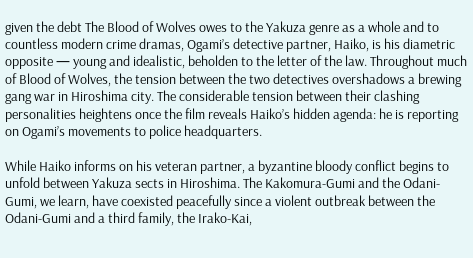given the debt The Blood of Wolves owes to the Yakuza genre as a whole and to countless modern crime dramas, Ogami’s detective partner, Haiko, is his diametric opposite — young and idealistic, beholden to the letter of the law. Throughout much of Blood of Wolves, the tension between the two detectives overshadows a brewing gang war in Hiroshima city. The considerable tension between their clashing personalities heightens once the film reveals Haiko’s hidden agenda: he is reporting on Ogami’s movements to police headquarters.

While Haiko informs on his veteran partner, a byzantine bloody conflict begins to unfold between Yakuza sects in Hiroshima. The Kakomura-Gumi and the Odani-Gumi, we learn, have coexisted peacefully since a violent outbreak between the Odani-Gumi and a third family, the Irako-Kai,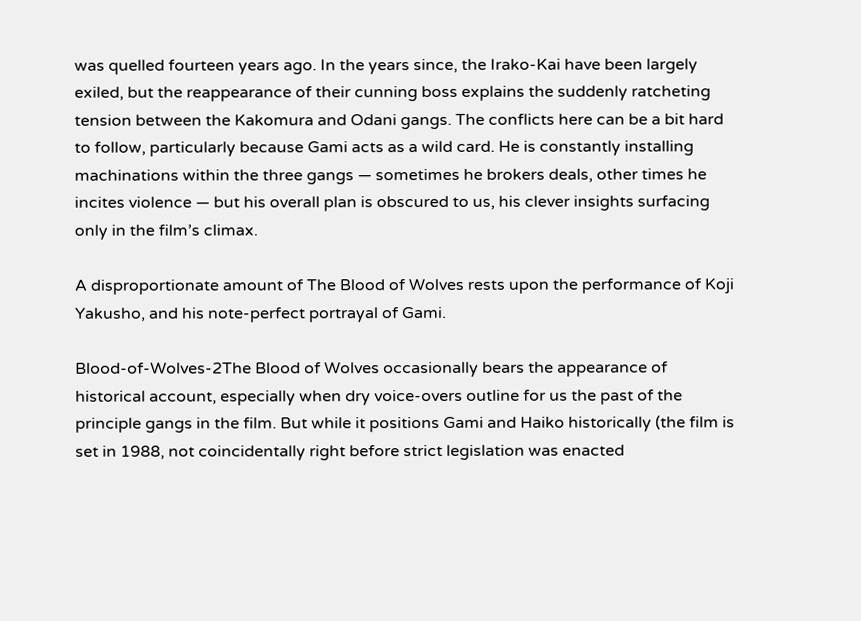was quelled fourteen years ago. In the years since, the Irako-Kai have been largely exiled, but the reappearance of their cunning boss explains the suddenly ratcheting tension between the Kakomura and Odani gangs. The conflicts here can be a bit hard to follow, particularly because Gami acts as a wild card. He is constantly installing machinations within the three gangs — sometimes he brokers deals, other times he incites violence — but his overall plan is obscured to us, his clever insights surfacing only in the film’s climax.

A disproportionate amount of The Blood of Wolves rests upon the performance of Koji Yakusho, and his note-perfect portrayal of Gami.

Blood-of-Wolves-2The Blood of Wolves occasionally bears the appearance of historical account, especially when dry voice-overs outline for us the past of the principle gangs in the film. But while it positions Gami and Haiko historically (the film is set in 1988, not coincidentally right before strict legislation was enacted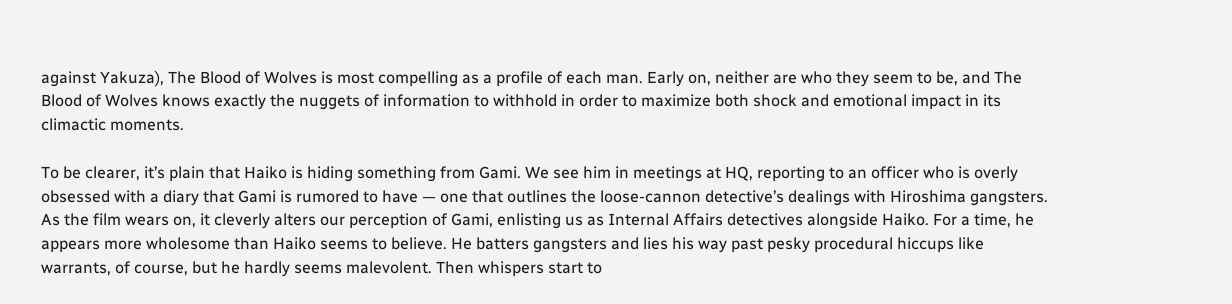against Yakuza), The Blood of Wolves is most compelling as a profile of each man. Early on, neither are who they seem to be, and The Blood of Wolves knows exactly the nuggets of information to withhold in order to maximize both shock and emotional impact in its climactic moments.

To be clearer, it’s plain that Haiko is hiding something from Gami. We see him in meetings at HQ, reporting to an officer who is overly obsessed with a diary that Gami is rumored to have — one that outlines the loose-cannon detective’s dealings with Hiroshima gangsters. As the film wears on, it cleverly alters our perception of Gami, enlisting us as Internal Affairs detectives alongside Haiko. For a time, he appears more wholesome than Haiko seems to believe. He batters gangsters and lies his way past pesky procedural hiccups like warrants, of course, but he hardly seems malevolent. Then whispers start to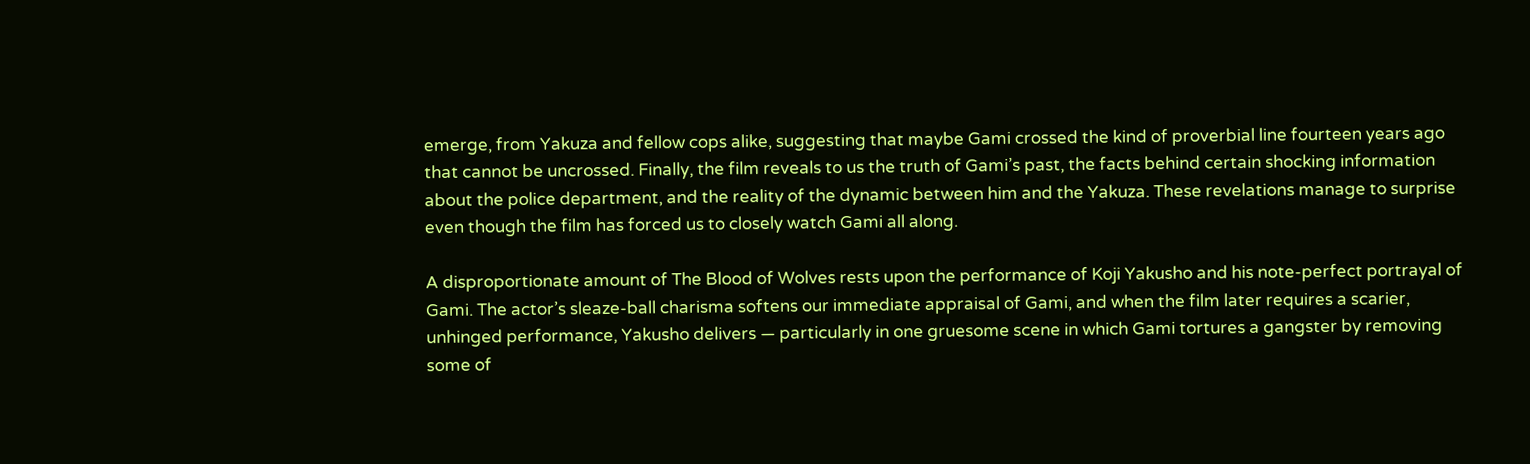emerge, from Yakuza and fellow cops alike, suggesting that maybe Gami crossed the kind of proverbial line fourteen years ago that cannot be uncrossed. Finally, the film reveals to us the truth of Gami’s past, the facts behind certain shocking information about the police department, and the reality of the dynamic between him and the Yakuza. These revelations manage to surprise even though the film has forced us to closely watch Gami all along.

A disproportionate amount of The Blood of Wolves rests upon the performance of Koji Yakusho and his note-perfect portrayal of Gami. The actor’s sleaze-ball charisma softens our immediate appraisal of Gami, and when the film later requires a scarier, unhinged performance, Yakusho delivers — particularly in one gruesome scene in which Gami tortures a gangster by removing some of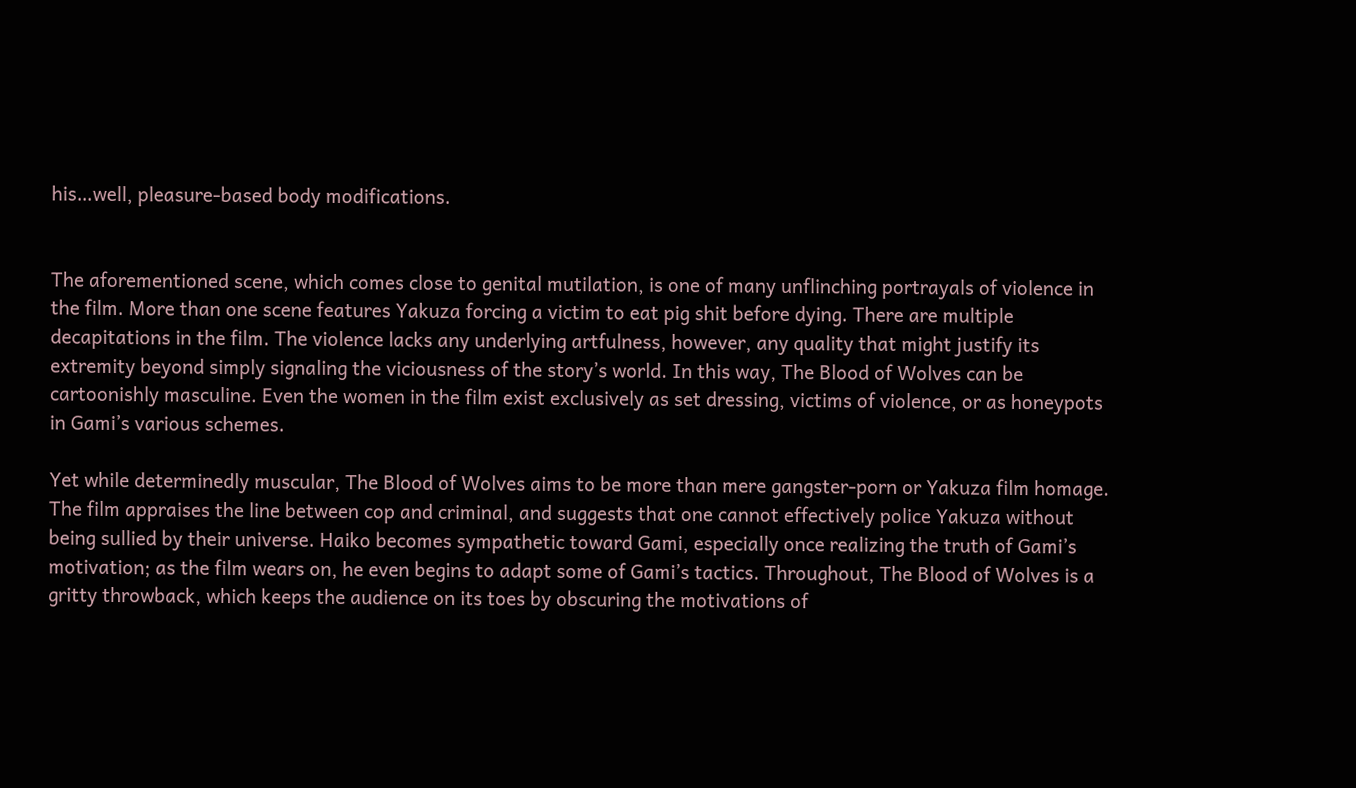his…well, pleasure-based body modifications.


The aforementioned scene, which comes close to genital mutilation, is one of many unflinching portrayals of violence in the film. More than one scene features Yakuza forcing a victim to eat pig shit before dying. There are multiple decapitations in the film. The violence lacks any underlying artfulness, however, any quality that might justify its extremity beyond simply signaling the viciousness of the story’s world. In this way, The Blood of Wolves can be cartoonishly masculine. Even the women in the film exist exclusively as set dressing, victims of violence, or as honeypots in Gami’s various schemes.

Yet while determinedly muscular, The Blood of Wolves aims to be more than mere gangster-porn or Yakuza film homage. The film appraises the line between cop and criminal, and suggests that one cannot effectively police Yakuza without being sullied by their universe. Haiko becomes sympathetic toward Gami, especially once realizing the truth of Gami’s motivation; as the film wears on, he even begins to adapt some of Gami’s tactics. Throughout, The Blood of Wolves is a gritty throwback, which keeps the audience on its toes by obscuring the motivations of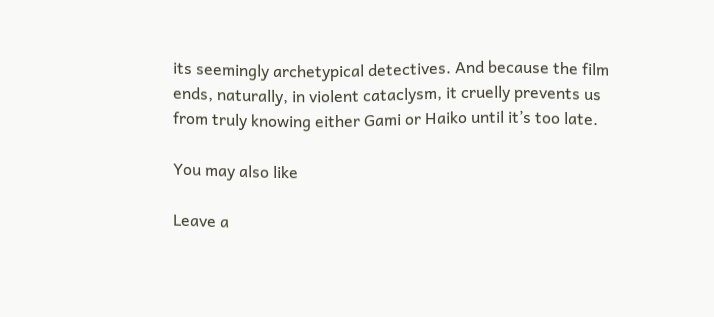its seemingly archetypical detectives. And because the film ends, naturally, in violent cataclysm, it cruelly prevents us from truly knowing either Gami or Haiko until it’s too late.

You may also like

Leave a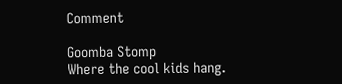Comment

Goomba Stomp
Where the cool kids hang.